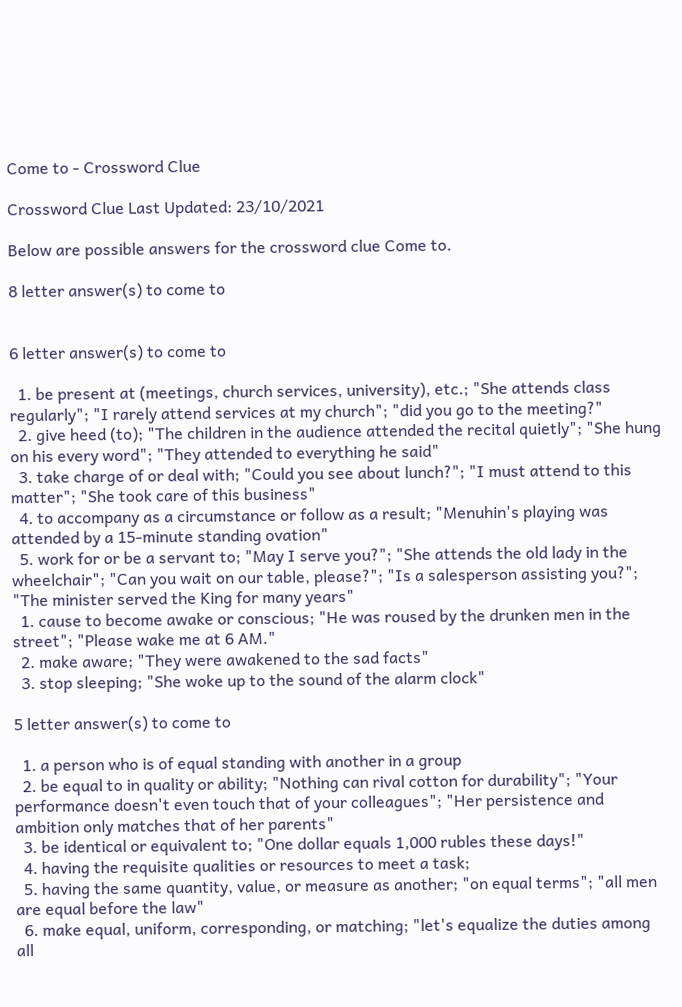Come to - Crossword Clue

Crossword Clue Last Updated: 23/10/2021

Below are possible answers for the crossword clue Come to.

8 letter answer(s) to come to


6 letter answer(s) to come to

  1. be present at (meetings, church services, university), etc.; "She attends class regularly"; "I rarely attend services at my church"; "did you go to the meeting?"
  2. give heed (to); "The children in the audience attended the recital quietly"; "She hung on his every word"; "They attended to everything he said"
  3. take charge of or deal with; "Could you see about lunch?"; "I must attend to this matter"; "She took care of this business"
  4. to accompany as a circumstance or follow as a result; "Menuhin's playing was attended by a 15-minute standing ovation"
  5. work for or be a servant to; "May I serve you?"; "She attends the old lady in the wheelchair"; "Can you wait on our table, please?"; "Is a salesperson assisting you?"; "The minister served the King for many years"
  1. cause to become awake or conscious; "He was roused by the drunken men in the street"; "Please wake me at 6 AM."
  2. make aware; "They were awakened to the sad facts"
  3. stop sleeping; "She woke up to the sound of the alarm clock"

5 letter answer(s) to come to

  1. a person who is of equal standing with another in a group
  2. be equal to in quality or ability; "Nothing can rival cotton for durability"; "Your performance doesn't even touch that of your colleagues"; "Her persistence and ambition only matches that of her parents"
  3. be identical or equivalent to; "One dollar equals 1,000 rubles these days!"
  4. having the requisite qualities or resources to meet a task;
  5. having the same quantity, value, or measure as another; "on equal terms"; "all men are equal before the law"
  6. make equal, uniform, corresponding, or matching; "let's equalize the duties among all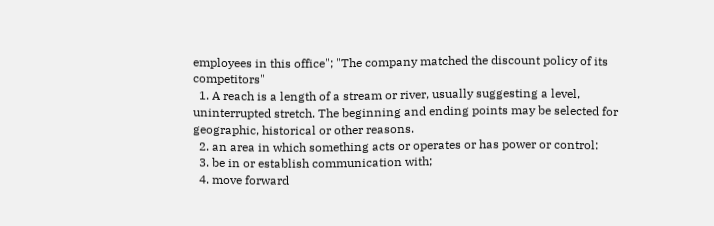employees in this office"; "The company matched the discount policy of its competitors"
  1. A reach is a length of a stream or river, usually suggesting a level, uninterrupted stretch. The beginning and ending points may be selected for geographic, historical or other reasons.
  2. an area in which something acts or operates or has power or control:
  3. be in or establish communication with;
  4. move forward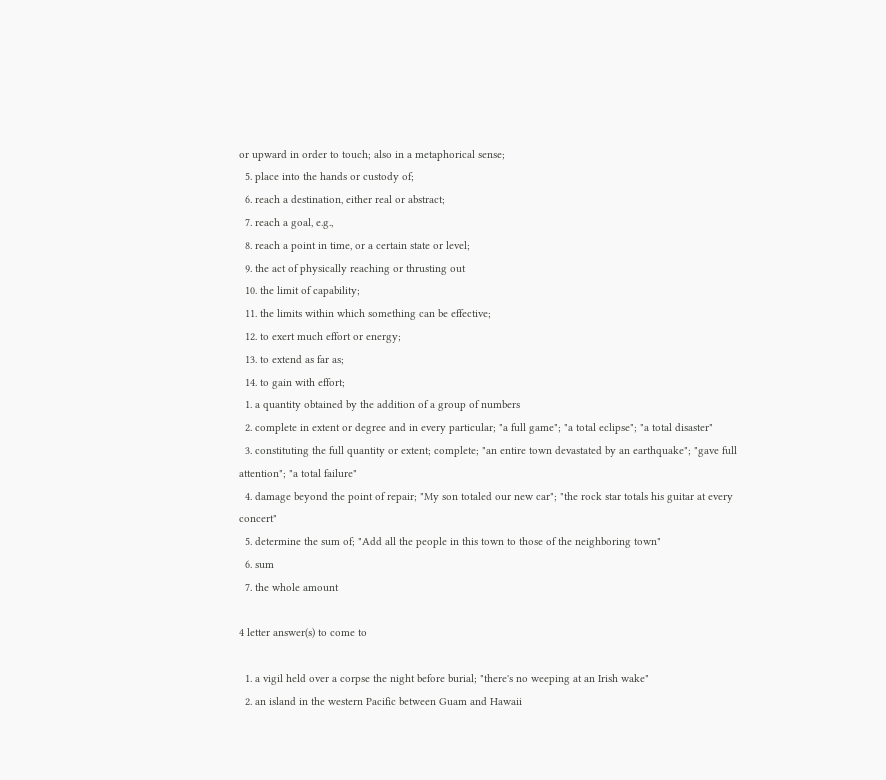or upward in order to touch; also in a metaphorical sense;
  5. place into the hands or custody of;
  6. reach a destination, either real or abstract;
  7. reach a goal, e.g.,
  8. reach a point in time, or a certain state or level;
  9. the act of physically reaching or thrusting out
  10. the limit of capability;
  11. the limits within which something can be effective;
  12. to exert much effort or energy;
  13. to extend as far as;
  14. to gain with effort;
  1. a quantity obtained by the addition of a group of numbers
  2. complete in extent or degree and in every particular; "a full game"; "a total eclipse"; "a total disaster"
  3. constituting the full quantity or extent; complete; "an entire town devastated by an earthquake"; "gave full attention"; "a total failure"
  4. damage beyond the point of repair; "My son totaled our new car"; "the rock star totals his guitar at every concert"
  5. determine the sum of; "Add all the people in this town to those of the neighboring town"
  6. sum
  7. the whole amount

4 letter answer(s) to come to

  1. a vigil held over a corpse the night before burial; "there's no weeping at an Irish wake"
  2. an island in the western Pacific between Guam and Hawaii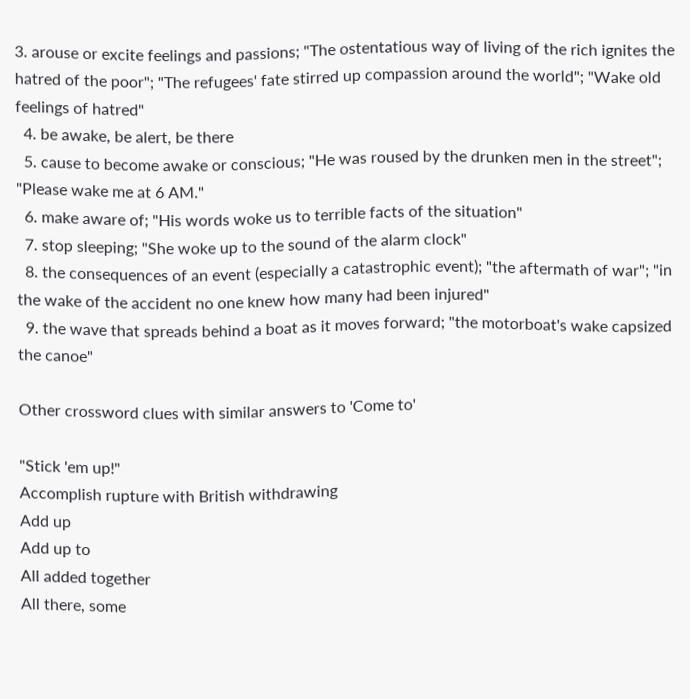3. arouse or excite feelings and passions; "The ostentatious way of living of the rich ignites the hatred of the poor"; "The refugees' fate stirred up compassion around the world"; "Wake old feelings of hatred"
  4. be awake, be alert, be there
  5. cause to become awake or conscious; "He was roused by the drunken men in the street"; "Please wake me at 6 AM."
  6. make aware of; "His words woke us to terrible facts of the situation"
  7. stop sleeping; "She woke up to the sound of the alarm clock"
  8. the consequences of an event (especially a catastrophic event); "the aftermath of war"; "in the wake of the accident no one knew how many had been injured"
  9. the wave that spreads behind a boat as it moves forward; "the motorboat's wake capsized the canoe"

Other crossword clues with similar answers to 'Come to'

"Stick 'em up!"
Accomplish rupture with British withdrawing
Add up
Add up to
All added together
All there, some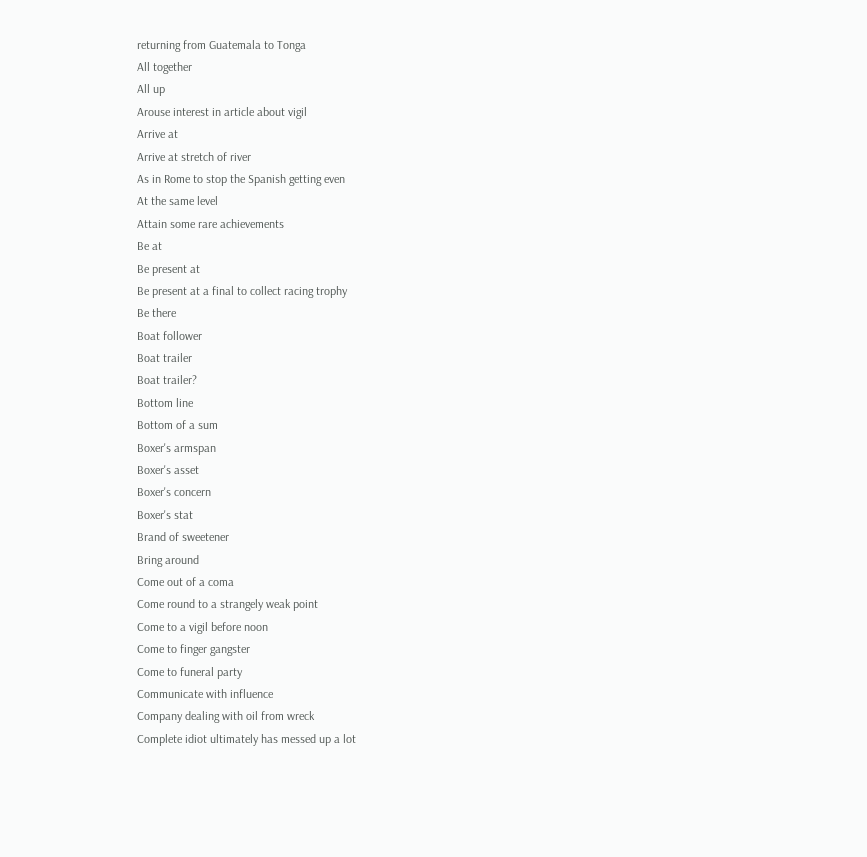returning from Guatemala to Tonga
All together
All up
Arouse interest in article about vigil
Arrive at
Arrive at stretch of river
As in Rome to stop the Spanish getting even
At the same level
Attain some rare achievements
Be at
Be present at
Be present at a final to collect racing trophy
Be there
Boat follower
Boat trailer
Boat trailer?
Bottom line
Bottom of a sum
Boxer's armspan
Boxer's asset
Boxer's concern
Boxer's stat
Brand of sweetener
Bring around
Come out of a coma
Come round to a strangely weak point
Come to a vigil before noon
Come to finger gangster
Come to funeral party
Communicate with influence
Company dealing with oil from wreck
Complete idiot ultimately has messed up a lot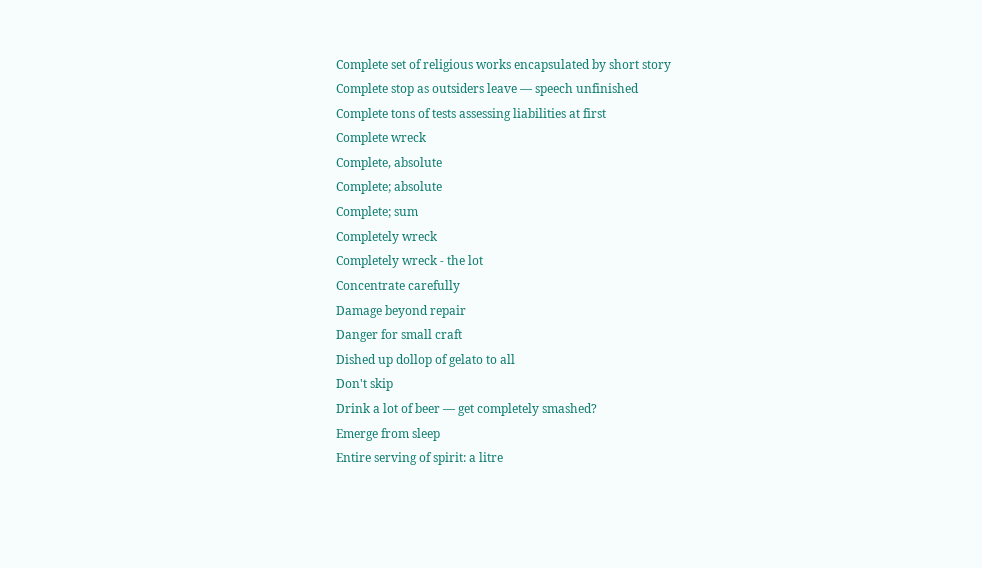Complete set of religious works encapsulated by short story
Complete stop as outsiders leave — speech unfinished
Complete tons of tests assessing liabilities at first
Complete wreck
Complete, absolute
Complete; absolute
Complete; sum
Completely wreck
Completely wreck - the lot
Concentrate carefully
Damage beyond repair
Danger for small craft
Dished up dollop of gelato to all
Don't skip
Drink a lot of beer — get completely smashed?
Emerge from sleep
Entire serving of spirit: a litre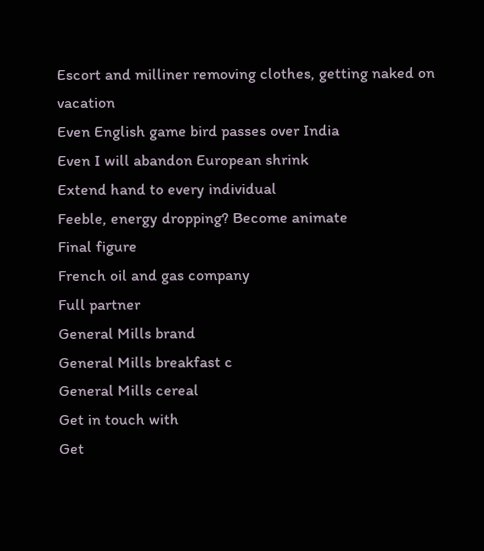Escort and milliner removing clothes, getting naked on vacation
Even English game bird passes over India
Even I will abandon European shrink
Extend hand to every individual
Feeble, energy dropping? Become animate
Final figure
French oil and gas company
Full partner
General Mills brand
General Mills breakfast c
General Mills cereal
Get in touch with
Get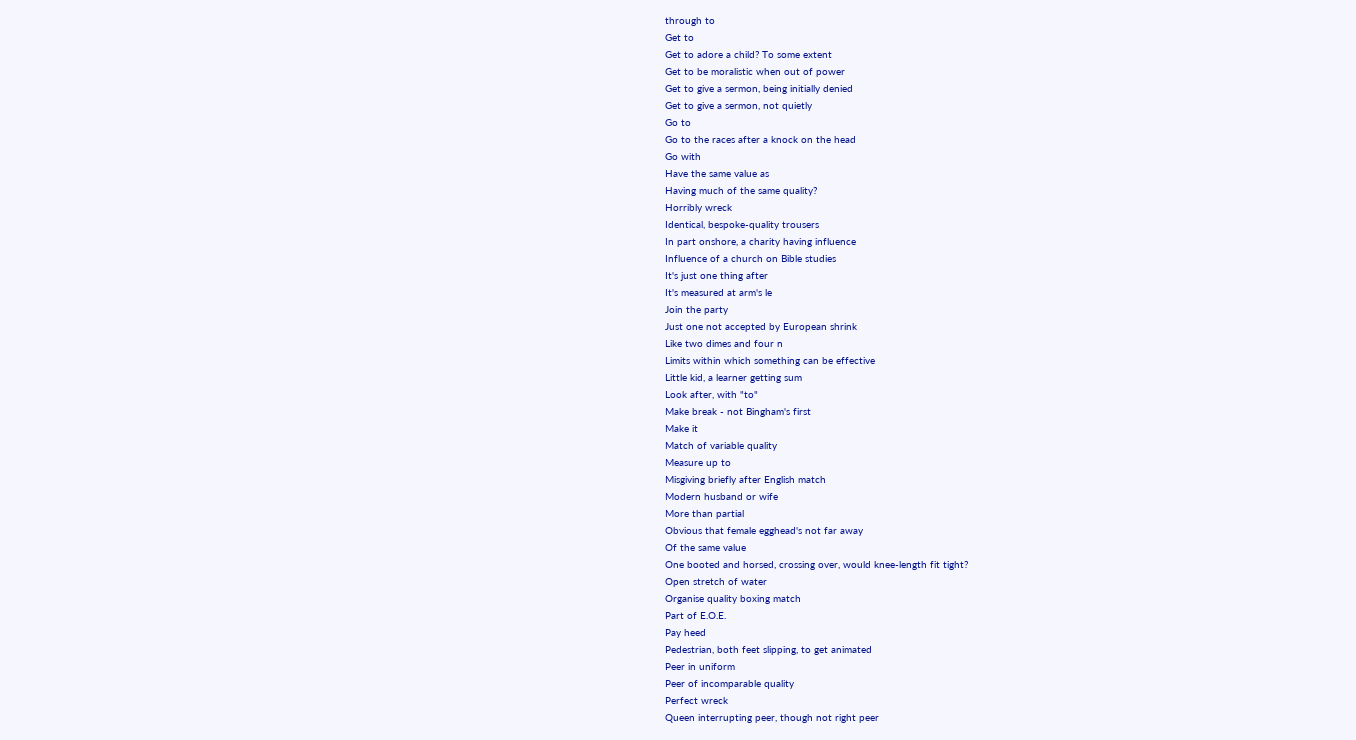through to
Get to
Get to adore a child? To some extent
Get to be moralistic when out of power
Get to give a sermon, being initially denied
Get to give a sermon, not quietly
Go to
Go to the races after a knock on the head
Go with
Have the same value as
Having much of the same quality?
Horribly wreck
Identical, bespoke-quality trousers
In part onshore, a charity having influence
Influence of a church on Bible studies
It's just one thing after
It's measured at arm's le
Join the party
Just one not accepted by European shrink
Like two dimes and four n
Limits within which something can be effective
Little kid, a learner getting sum
Look after, with "to"
Make break - not Bingham's first
Make it
Match of variable quality
Measure up to
Misgiving briefly after English match
Modern husband or wife
More than partial
Obvious that female egghead's not far away
Of the same value
One booted and horsed, crossing over, would knee-length fit tight?
Open stretch of water
Organise quality boxing match
Part of E.O.E.
Pay heed
Pedestrian, both feet slipping, to get animated
Peer in uniform
Peer of incomparable quality
Perfect wreck
Queen interrupting peer, though not right peer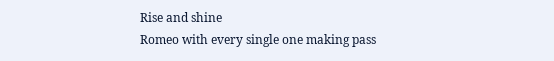Rise and shine
Romeo with every single one making pass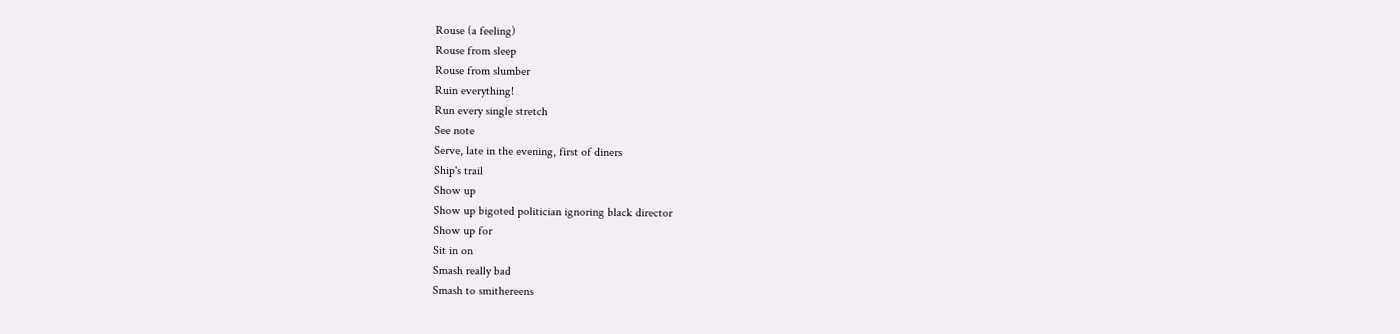Rouse (a feeling)
Rouse from sleep
Rouse from slumber
Ruin everything!
Run every single stretch
See note
Serve, late in the evening, first of diners
Ship's trail
Show up
Show up bigoted politician ignoring black director
Show up for
Sit in on
Smash really bad
Smash to smithereens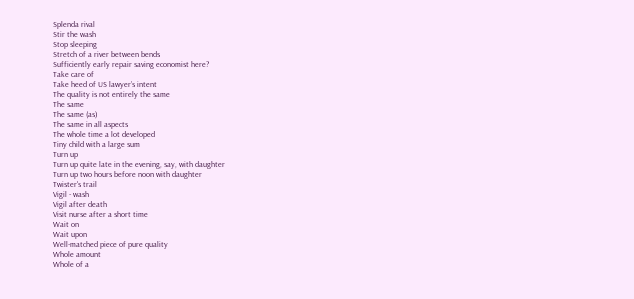Splenda rival
Stir the wash
Stop sleeping
Stretch of a river between bends
Sufficiently early repair saving economist here?
Take care of
Take heed of US lawyer’s intent
The quality is not entirely the same
The same
The same (as)
The same in all aspects
The whole time a lot developed
Tiny child with a large sum
Turn up
Turn up quite late in the evening, say, with daughter
Turn up two hours before noon with daughter
Twister's trail
Vigil - wash
Vigil after death
Visit nurse after a short time
Wait on
Wait upon
Well-matched piece of pure quality
Whole amount
Whole of a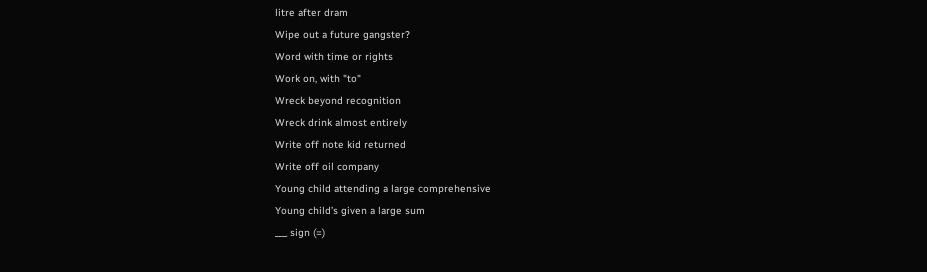litre after dram
Wipe out a future gangster?
Word with time or rights
Work on, with "to"
Wreck beyond recognition
Wreck drink almost entirely
Write off note kid returned
Write off oil company
Young child attending a large comprehensive
Young child’s given a large sum
___ sign (=)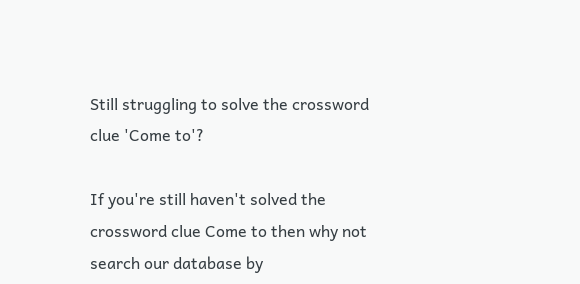Still struggling to solve the crossword clue 'Come to'?

If you're still haven't solved the crossword clue Come to then why not search our database by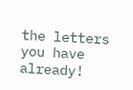the letters you have already!